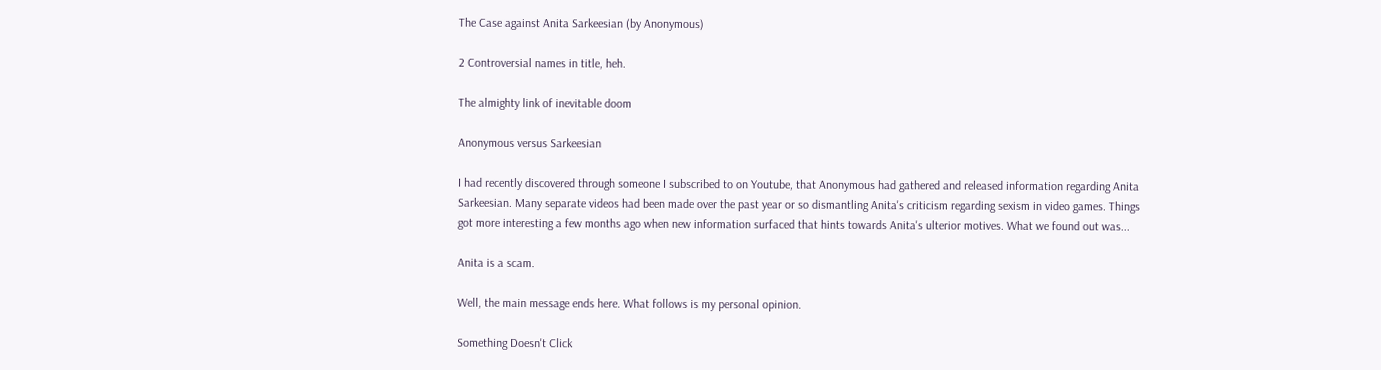The Case against Anita Sarkeesian (by Anonymous)

2 Controversial names in title, heh.

The almighty link of inevitable doom

Anonymous versus Sarkeesian

I had recently discovered through someone I subscribed to on Youtube, that Anonymous had gathered and released information regarding Anita Sarkeesian. Many separate videos had been made over the past year or so dismantling Anita's criticism regarding sexism in video games. Things got more interesting a few months ago when new information surfaced that hints towards Anita's ulterior motives. What we found out was...

Anita is a scam.

Well, the main message ends here. What follows is my personal opinion.

Something Doesn't Click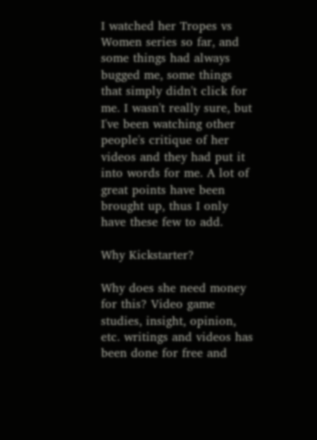I watched her Tropes vs Women series so far, and some things had always bugged me, some things that simply didn't click for me. I wasn't really sure, but I've been watching other people's critique of her videos and they had put it into words for me. A lot of great points have been brought up, thus I only have these few to add.

Why Kickstarter?

Why does she need money for this? Video game studies, insight, opinion, etc. writings and videos has been done for free and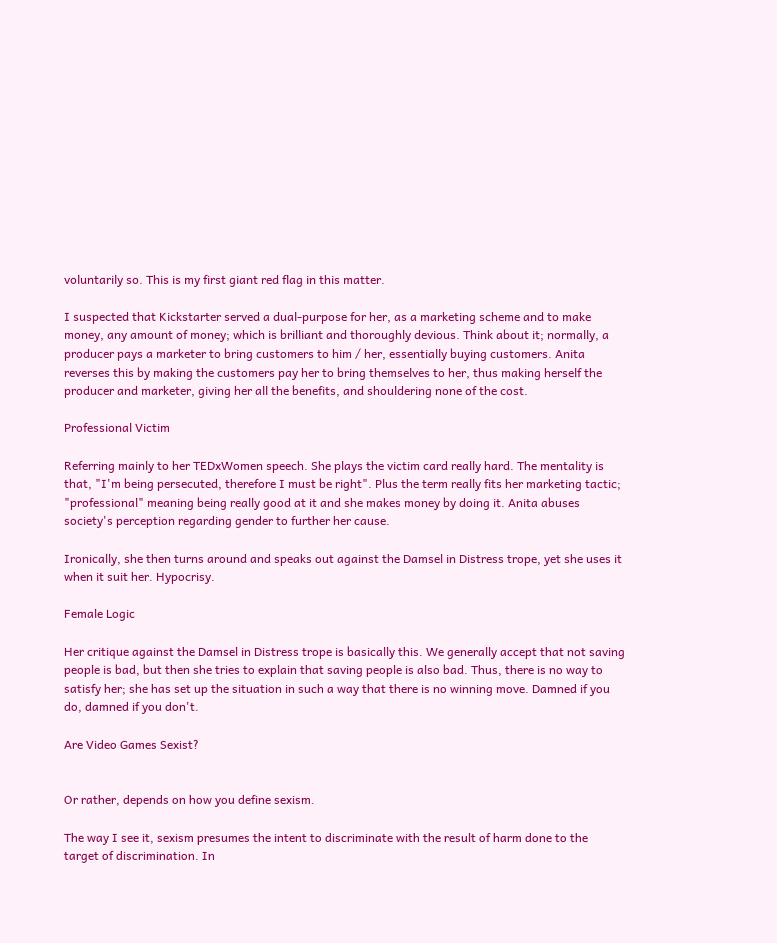voluntarily so. This is my first giant red flag in this matter.

I suspected that Kickstarter served a dual-purpose for her, as a marketing scheme and to make money, any amount of money; which is brilliant and thoroughly devious. Think about it; normally, a producer pays a marketer to bring customers to him / her, essentially buying customers. Anita reverses this by making the customers pay her to bring themselves to her, thus making herself the producer and marketer, giving her all the benefits, and shouldering none of the cost.

Professional Victim

Referring mainly to her TEDxWomen speech. She plays the victim card really hard. The mentality is that, "I'm being persecuted, therefore I must be right". Plus the term really fits her marketing tactic; "professional" meaning being really good at it and she makes money by doing it. Anita abuses society's perception regarding gender to further her cause.

Ironically, she then turns around and speaks out against the Damsel in Distress trope, yet she uses it when it suit her. Hypocrisy.

Female Logic

Her critique against the Damsel in Distress trope is basically this. We generally accept that not saving people is bad, but then she tries to explain that saving people is also bad. Thus, there is no way to satisfy her; she has set up the situation in such a way that there is no winning move. Damned if you do, damned if you don't.

Are Video Games Sexist?


Or rather, depends on how you define sexism.

The way I see it, sexism presumes the intent to discriminate with the result of harm done to the target of discrimination. In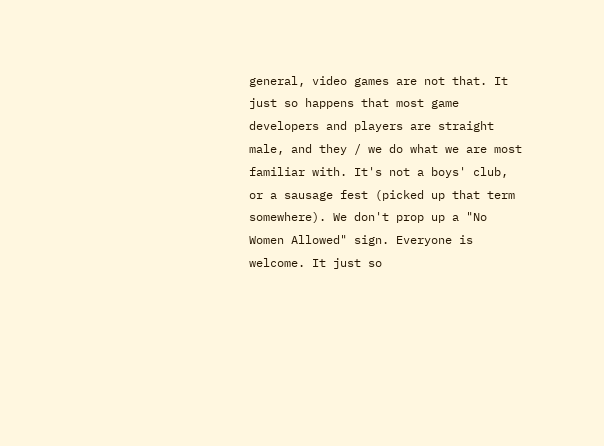general, video games are not that. It just so happens that most game developers and players are straight male, and they / we do what we are most familiar with. It's not a boys' club, or a sausage fest (picked up that term somewhere). We don't prop up a "No Women Allowed" sign. Everyone is welcome. It just so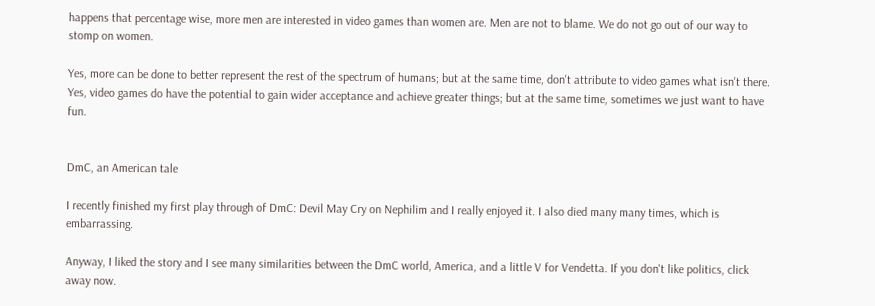happens that percentage wise, more men are interested in video games than women are. Men are not to blame. We do not go out of our way to stomp on women.

Yes, more can be done to better represent the rest of the spectrum of humans; but at the same time, don't attribute to video games what isn't there. Yes, video games do have the potential to gain wider acceptance and achieve greater things; but at the same time, sometimes we just want to have fun.


DmC, an American tale

I recently finished my first play through of DmC: Devil May Cry on Nephilim and I really enjoyed it. I also died many many times, which is embarrassing.

Anyway, I liked the story and I see many similarities between the DmC world, America, and a little V for Vendetta. If you don't like politics, click away now.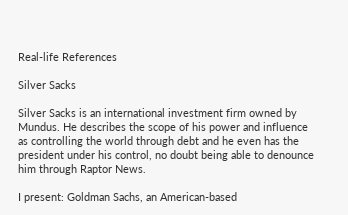Real-life References

Silver Sacks

Silver Sacks is an international investment firm owned by Mundus. He describes the scope of his power and influence as controlling the world through debt and he even has the president under his control, no doubt being able to denounce him through Raptor News.

I present: Goldman Sachs, an American-based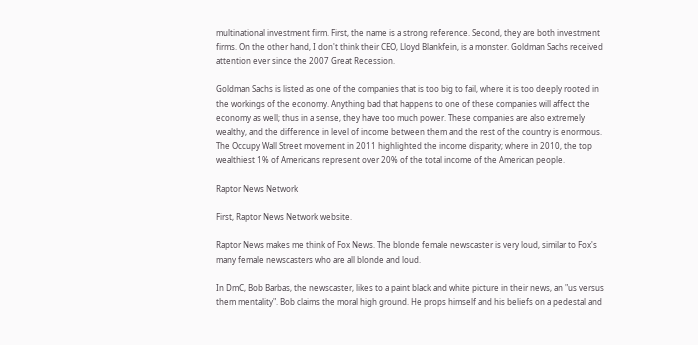multinational investment firm. First, the name is a strong reference. Second, they are both investment firms. On the other hand, I don't think their CEO, Lloyd Blankfein, is a monster. Goldman Sachs received attention ever since the 2007 Great Recession.

Goldman Sachs is listed as one of the companies that is too big to fail, where it is too deeply rooted in the workings of the economy. Anything bad that happens to one of these companies will affect the economy as well; thus in a sense, they have too much power. These companies are also extremely wealthy, and the difference in level of income between them and the rest of the country is enormous. The Occupy Wall Street movement in 2011 highlighted the income disparity; where in 2010, the top wealthiest 1% of Americans represent over 20% of the total income of the American people.

Raptor News Network

First, Raptor News Network website.

Raptor News makes me think of Fox News. The blonde female newscaster is very loud, similar to Fox's many female newscasters who are all blonde and loud.

In DmC, Bob Barbas, the newscaster, likes to a paint black and white picture in their news, an "us versus them mentality". Bob claims the moral high ground. He props himself and his beliefs on a pedestal and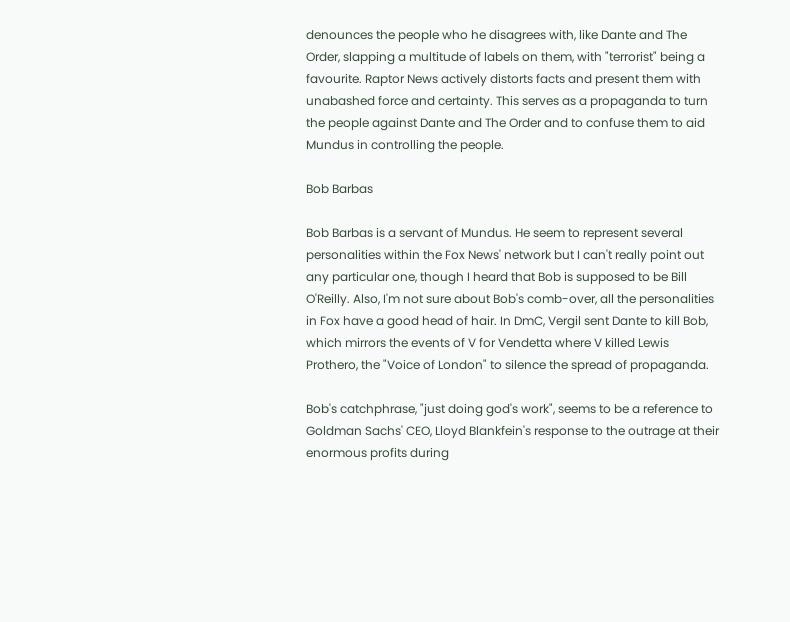denounces the people who he disagrees with, like Dante and The Order, slapping a multitude of labels on them, with "terrorist" being a favourite. Raptor News actively distorts facts and present them with unabashed force and certainty. This serves as a propaganda to turn the people against Dante and The Order and to confuse them to aid Mundus in controlling the people.

Bob Barbas

Bob Barbas is a servant of Mundus. He seem to represent several personalities within the Fox News' network but I can't really point out any particular one, though I heard that Bob is supposed to be Bill O'Reilly. Also, I'm not sure about Bob's comb-over, all the personalities in Fox have a good head of hair. In DmC, Vergil sent Dante to kill Bob, which mirrors the events of V for Vendetta where V killed Lewis Prothero, the "Voice of London" to silence the spread of propaganda.

Bob's catchphrase, "just doing god's work", seems to be a reference to Goldman Sachs' CEO, Lloyd Blankfein's response to the outrage at their enormous profits during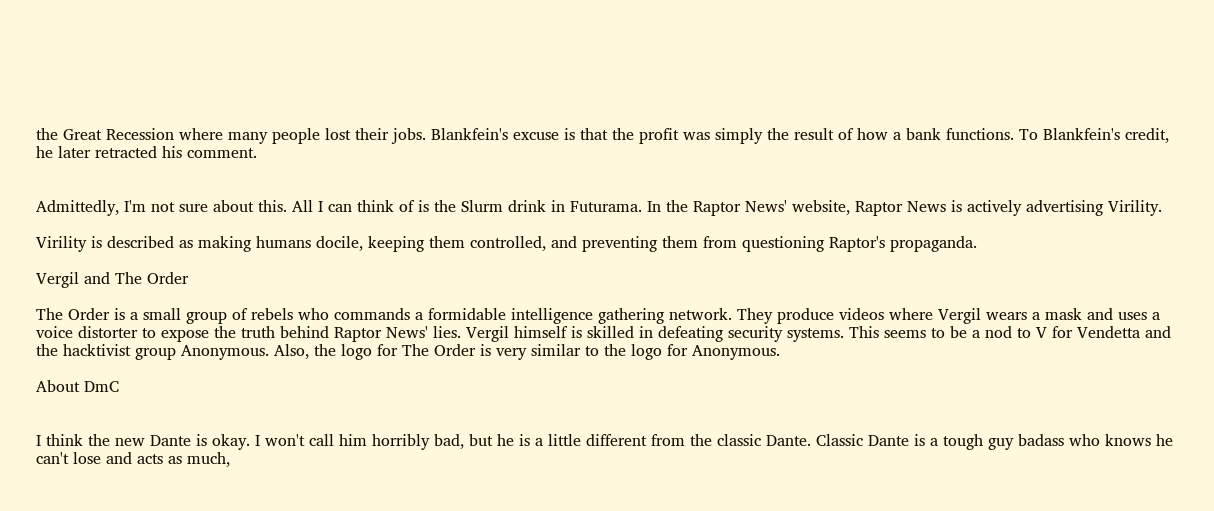the Great Recession where many people lost their jobs. Blankfein's excuse is that the profit was simply the result of how a bank functions. To Blankfein's credit, he later retracted his comment.


Admittedly, I'm not sure about this. All I can think of is the Slurm drink in Futurama. In the Raptor News' website, Raptor News is actively advertising Virility.

Virility is described as making humans docile, keeping them controlled, and preventing them from questioning Raptor's propaganda.

Vergil and The Order

The Order is a small group of rebels who commands a formidable intelligence gathering network. They produce videos where Vergil wears a mask and uses a voice distorter to expose the truth behind Raptor News' lies. Vergil himself is skilled in defeating security systems. This seems to be a nod to V for Vendetta and the hacktivist group Anonymous. Also, the logo for The Order is very similar to the logo for Anonymous.

About DmC


I think the new Dante is okay. I won't call him horribly bad, but he is a little different from the classic Dante. Classic Dante is a tough guy badass who knows he can't lose and acts as much,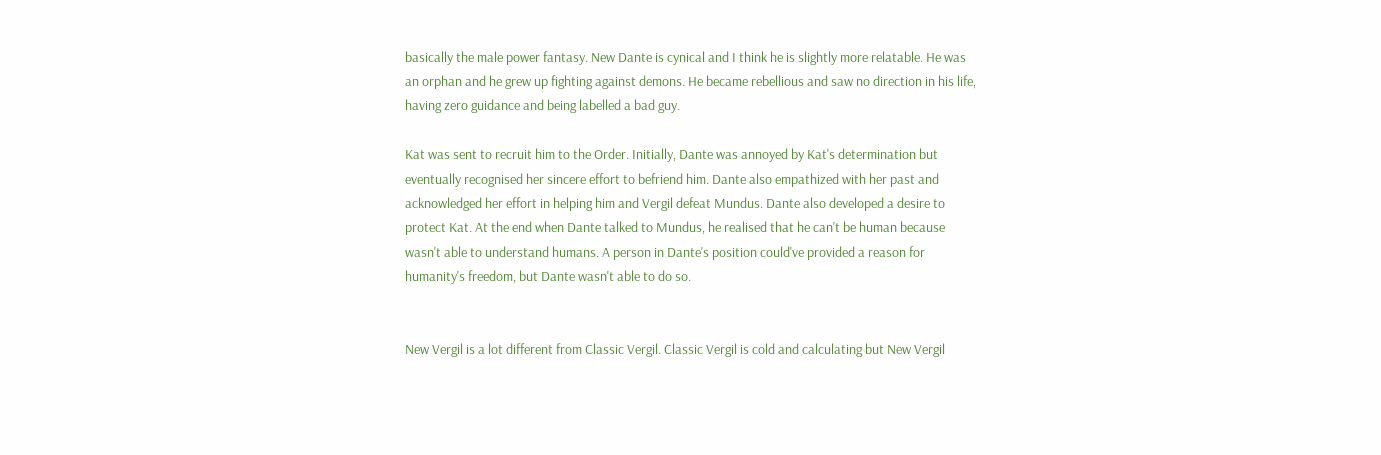basically the male power fantasy. New Dante is cynical and I think he is slightly more relatable. He was an orphan and he grew up fighting against demons. He became rebellious and saw no direction in his life, having zero guidance and being labelled a bad guy.

Kat was sent to recruit him to the Order. Initially, Dante was annoyed by Kat's determination but eventually recognised her sincere effort to befriend him. Dante also empathized with her past and acknowledged her effort in helping him and Vergil defeat Mundus. Dante also developed a desire to protect Kat. At the end when Dante talked to Mundus, he realised that he can't be human because wasn't able to understand humans. A person in Dante's position could've provided a reason for humanity's freedom, but Dante wasn't able to do so.


New Vergil is a lot different from Classic Vergil. Classic Vergil is cold and calculating but New Vergil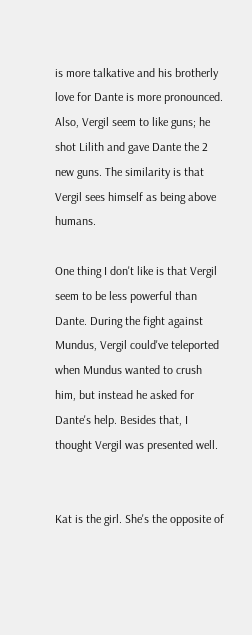is more talkative and his brotherly love for Dante is more pronounced. Also, Vergil seem to like guns; he shot Lilith and gave Dante the 2 new guns. The similarity is that Vergil sees himself as being above humans.

One thing I don't like is that Vergil seem to be less powerful than Dante. During the fight against Mundus, Vergil could've teleported when Mundus wanted to crush him, but instead he asked for Dante's help. Besides that, I thought Vergil was presented well.


Kat is the girl. She's the opposite of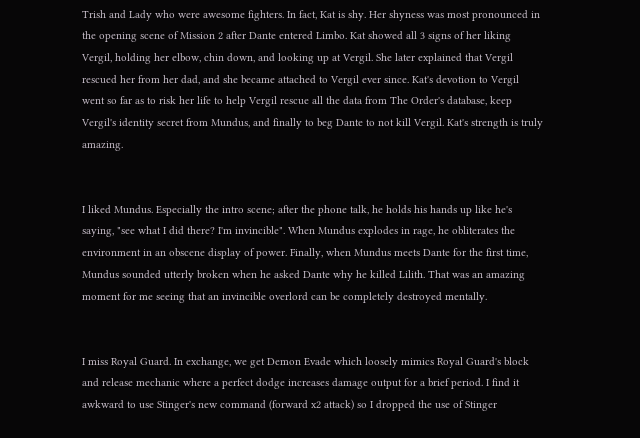Trish and Lady who were awesome fighters. In fact, Kat is shy. Her shyness was most pronounced in the opening scene of Mission 2 after Dante entered Limbo. Kat showed all 3 signs of her liking Vergil, holding her elbow, chin down, and looking up at Vergil. She later explained that Vergil rescued her from her dad, and she became attached to Vergil ever since. Kat's devotion to Vergil went so far as to risk her life to help Vergil rescue all the data from The Order's database, keep Vergil's identity secret from Mundus, and finally to beg Dante to not kill Vergil. Kat's strength is truly amazing.


I liked Mundus. Especially the intro scene; after the phone talk, he holds his hands up like he's saying, "see what I did there? I'm invincible". When Mundus explodes in rage, he obliterates the environment in an obscene display of power. Finally, when Mundus meets Dante for the first time, Mundus sounded utterly broken when he asked Dante why he killed Lilith. That was an amazing moment for me seeing that an invincible overlord can be completely destroyed mentally.


I miss Royal Guard. In exchange, we get Demon Evade which loosely mimics Royal Guard's block and release mechanic where a perfect dodge increases damage output for a brief period. I find it awkward to use Stinger's new command (forward x2 attack) so I dropped the use of Stinger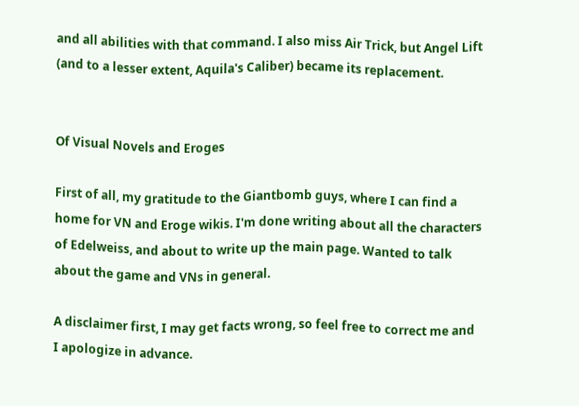and all abilities with that command. I also miss Air Trick, but Angel Lift (and to a lesser extent, Aquila's Caliber) became its replacement.


Of Visual Novels and Eroges

First of all, my gratitude to the Giantbomb guys, where I can find a home for VN and Eroge wikis. I'm done writing about all the characters of Edelweiss, and about to write up the main page. Wanted to talk about the game and VNs in general.

A disclaimer first, I may get facts wrong, so feel free to correct me and I apologize in advance.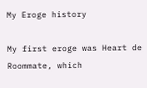My Eroge history

My first eroge was Heart de Roommate, which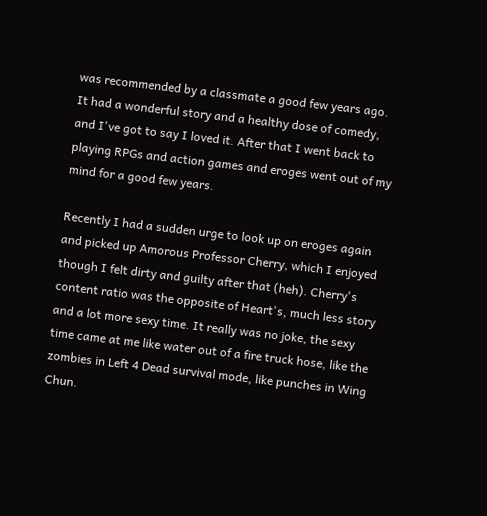was recommended by a classmate a good few years ago. It had a wonderful story and a healthy dose of comedy, and I've got to say I loved it. After that I went back to playing RPGs and action games and eroges went out of my mind for a good few years.

Recently I had a sudden urge to look up on eroges again and picked up Amorous Professor Cherry, which I enjoyed though I felt dirty and guilty after that (heh). Cherry's content ratio was the opposite of Heart's, much less story and a lot more sexy time. It really was no joke, the sexy time came at me like water out of a fire truck hose, like the zombies in Left 4 Dead survival mode, like punches in Wing Chun.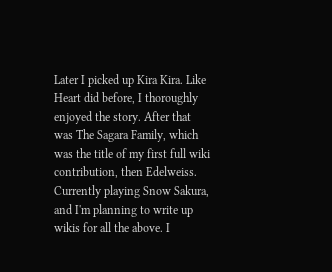Later I picked up Kira Kira. Like Heart did before, I thoroughly enjoyed the story. After that was The Sagara Family, which was the title of my first full wiki contribution, then Edelweiss. Currently playing Snow Sakura, and I'm planning to write up wikis for all the above. I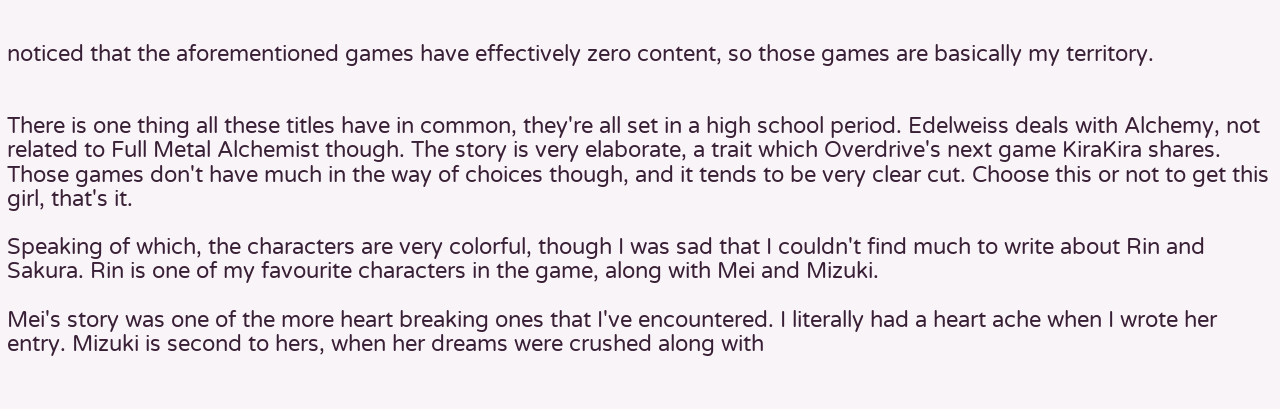noticed that the aforementioned games have effectively zero content, so those games are basically my territory.


There is one thing all these titles have in common, they're all set in a high school period. Edelweiss deals with Alchemy, not related to Full Metal Alchemist though. The story is very elaborate, a trait which Overdrive's next game KiraKira shares. Those games don't have much in the way of choices though, and it tends to be very clear cut. Choose this or not to get this girl, that's it.

Speaking of which, the characters are very colorful, though I was sad that I couldn't find much to write about Rin and Sakura. Rin is one of my favourite characters in the game, along with Mei and Mizuki.

Mei's story was one of the more heart breaking ones that I've encountered. I literally had a heart ache when I wrote her entry. Mizuki is second to hers, when her dreams were crushed along with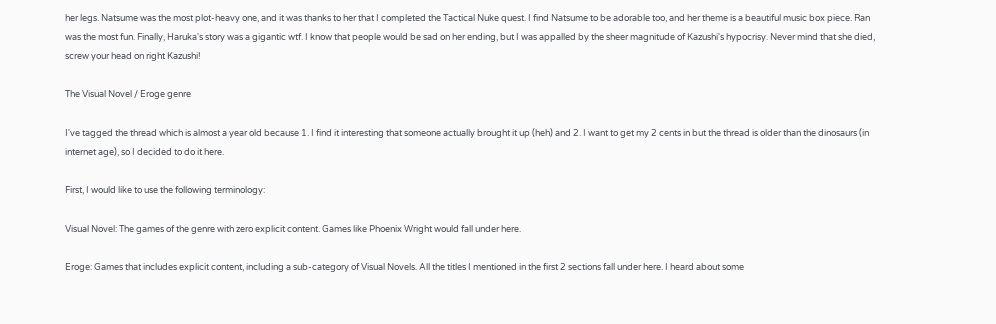her legs. Natsume was the most plot-heavy one, and it was thanks to her that I completed the Tactical Nuke quest. I find Natsume to be adorable too, and her theme is a beautiful music box piece. Ran was the most fun. Finally, Haruka's story was a gigantic wtf. I know that people would be sad on her ending, but I was appalled by the sheer magnitude of Kazushi's hypocrisy. Never mind that she died, screw your head on right Kazushi!

The Visual Novel / Eroge genre

I've tagged the thread which is almost a year old because 1. I find it interesting that someone actually brought it up (heh) and 2. I want to get my 2 cents in but the thread is older than the dinosaurs (in internet age), so I decided to do it here.

First, I would like to use the following terminology:

Visual Novel: The games of the genre with zero explicit content. Games like Phoenix Wright would fall under here.

Eroge: Games that includes explicit content, including a sub-category of Visual Novels. All the titles I mentioned in the first 2 sections fall under here. I heard about some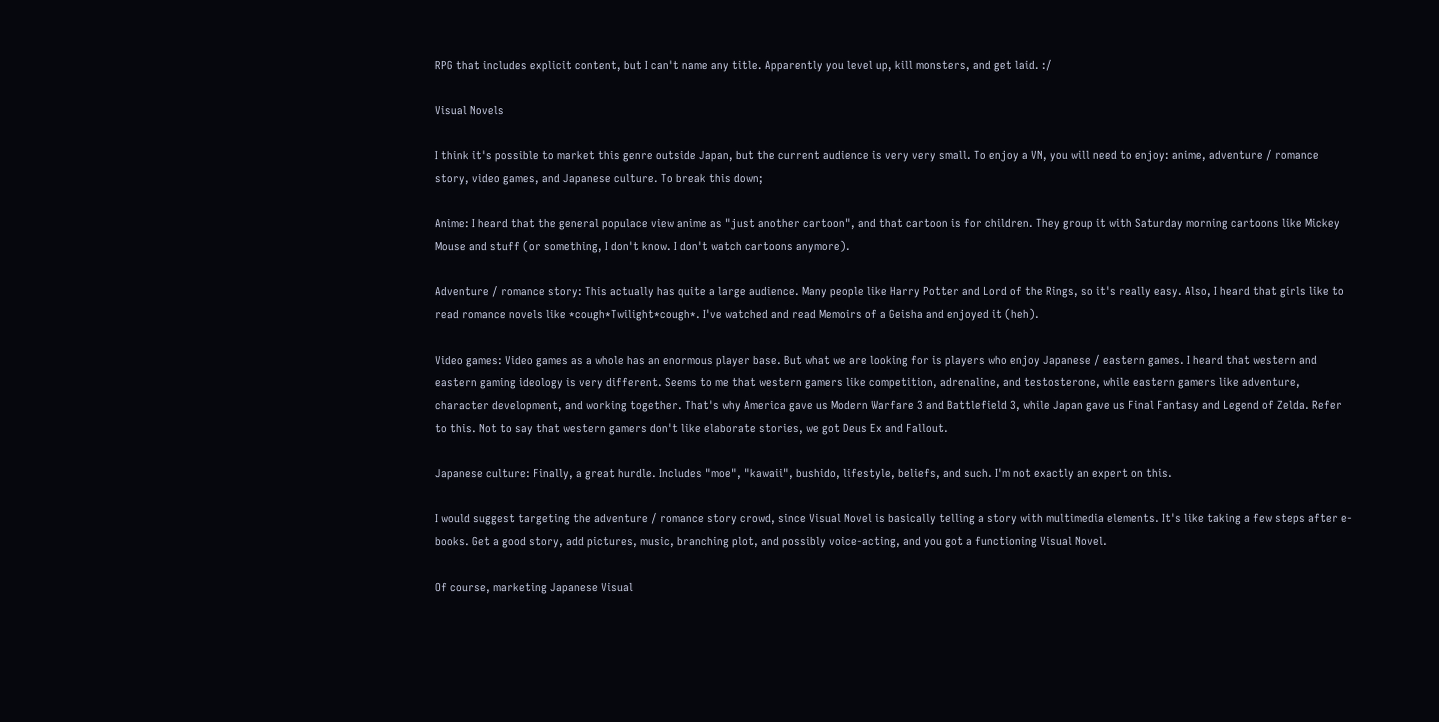RPG that includes explicit content, but I can't name any title. Apparently you level up, kill monsters, and get laid. :/

Visual Novels

I think it's possible to market this genre outside Japan, but the current audience is very very small. To enjoy a VN, you will need to enjoy: anime, adventure / romance story, video games, and Japanese culture. To break this down;

Anime: I heard that the general populace view anime as "just another cartoon", and that cartoon is for children. They group it with Saturday morning cartoons like Mickey Mouse and stuff (or something, I don't know. I don't watch cartoons anymore).

Adventure / romance story: This actually has quite a large audience. Many people like Harry Potter and Lord of the Rings, so it's really easy. Also, I heard that girls like to read romance novels like *cough*Twilight*cough*. I've watched and read Memoirs of a Geisha and enjoyed it (heh).

Video games: Video games as a whole has an enormous player base. But what we are looking for is players who enjoy Japanese / eastern games. I heard that western and eastern gaming ideology is very different. Seems to me that western gamers like competition, adrenaline, and testosterone, while eastern gamers like adventure, character development, and working together. That's why America gave us Modern Warfare 3 and Battlefield 3, while Japan gave us Final Fantasy and Legend of Zelda. Refer to this. Not to say that western gamers don't like elaborate stories, we got Deus Ex and Fallout.

Japanese culture: Finally, a great hurdle. Includes "moe", "kawaii", bushido, lifestyle, beliefs, and such. I'm not exactly an expert on this.

I would suggest targeting the adventure / romance story crowd, since Visual Novel is basically telling a story with multimedia elements. It's like taking a few steps after e-books. Get a good story, add pictures, music, branching plot, and possibly voice-acting, and you got a functioning Visual Novel.

Of course, marketing Japanese Visual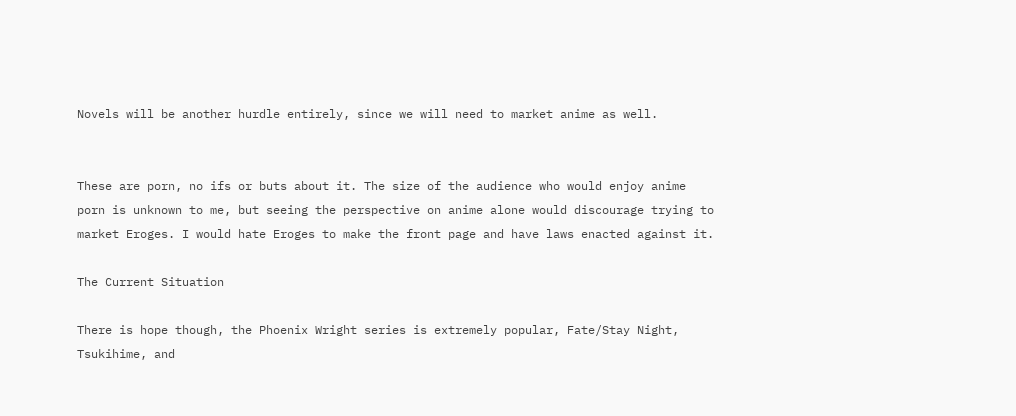Novels will be another hurdle entirely, since we will need to market anime as well.


These are porn, no ifs or buts about it. The size of the audience who would enjoy anime porn is unknown to me, but seeing the perspective on anime alone would discourage trying to market Eroges. I would hate Eroges to make the front page and have laws enacted against it.

The Current Situation

There is hope though, the Phoenix Wright series is extremely popular, Fate/Stay Night, Tsukihime, and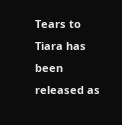Tears to Tiara has been released as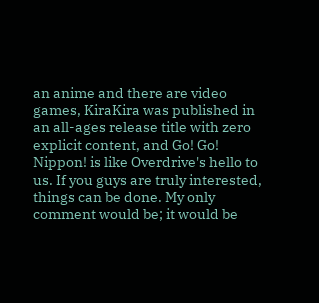an anime and there are video games, KiraKira was published in an all-ages release title with zero explicit content, and Go! Go! Nippon! is like Overdrive's hello to us. If you guys are truly interested, things can be done. My only comment would be; it would be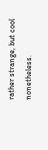rather strange, but cool nonetheless.